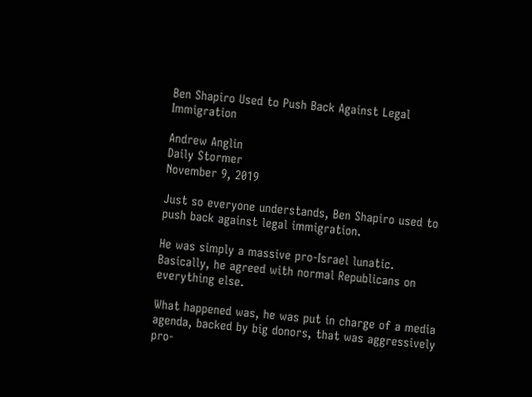Ben Shapiro Used to Push Back Against Legal Immigration

Andrew Anglin
Daily Stormer
November 9, 2019

Just so everyone understands, Ben Shapiro used to push back against legal immigration.

He was simply a massive pro-Israel lunatic. Basically, he agreed with normal Republicans on everything else.

What happened was, he was put in charge of a media agenda, backed by big donors, that was aggressively pro-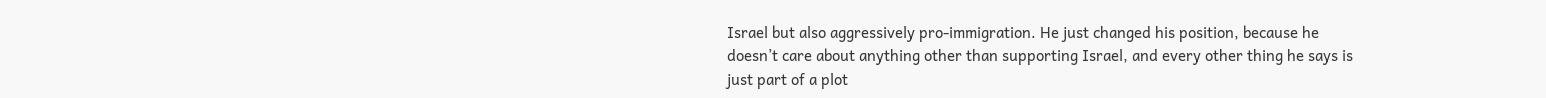Israel but also aggressively pro-immigration. He just changed his position, because he doesn’t care about anything other than supporting Israel, and every other thing he says is just part of a plot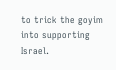to trick the goyim into supporting Israel.